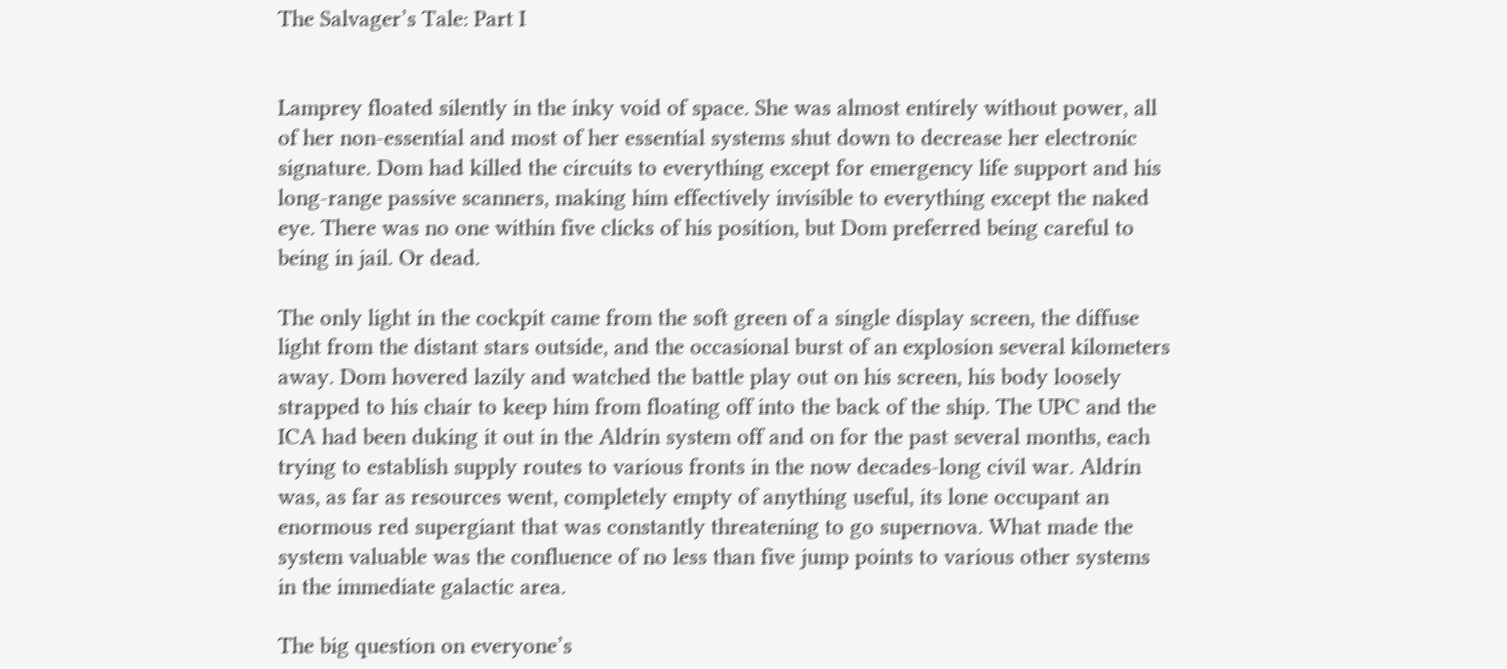The Salvager’s Tale: Part I


Lamprey floated silently in the inky void of space. She was almost entirely without power, all of her non-essential and most of her essential systems shut down to decrease her electronic signature. Dom had killed the circuits to everything except for emergency life support and his long-range passive scanners, making him effectively invisible to everything except the naked eye. There was no one within five clicks of his position, but Dom preferred being careful to being in jail. Or dead.

The only light in the cockpit came from the soft green of a single display screen, the diffuse light from the distant stars outside, and the occasional burst of an explosion several kilometers away. Dom hovered lazily and watched the battle play out on his screen, his body loosely strapped to his chair to keep him from floating off into the back of the ship. The UPC and the ICA had been duking it out in the Aldrin system off and on for the past several months, each trying to establish supply routes to various fronts in the now decades-long civil war. Aldrin was, as far as resources went, completely empty of anything useful, its lone occupant an enormous red supergiant that was constantly threatening to go supernova. What made the system valuable was the confluence of no less than five jump points to various other systems in the immediate galactic area.

The big question on everyone’s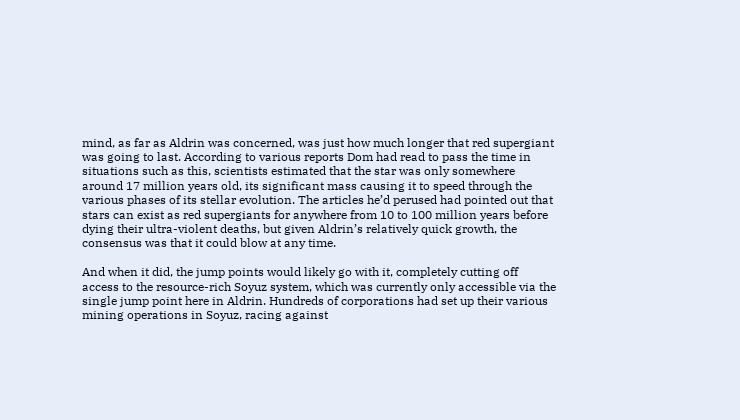mind, as far as Aldrin was concerned, was just how much longer that red supergiant was going to last. According to various reports Dom had read to pass the time in situations such as this, scientists estimated that the star was only somewhere around 17 million years old, its significant mass causing it to speed through the various phases of its stellar evolution. The articles he’d perused had pointed out that stars can exist as red supergiants for anywhere from 10 to 100 million years before dying their ultra-violent deaths, but given Aldrin’s relatively quick growth, the consensus was that it could blow at any time.

And when it did, the jump points would likely go with it, completely cutting off access to the resource-rich Soyuz system, which was currently only accessible via the single jump point here in Aldrin. Hundreds of corporations had set up their various mining operations in Soyuz, racing against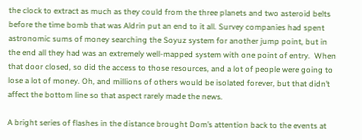the clock to extract as much as they could from the three planets and two asteroid belts before the time bomb that was Aldrin put an end to it all. Survey companies had spent astronomic sums of money searching the Soyuz system for another jump point, but in the end all they had was an extremely well-mapped system with one point of entry.  When that door closed, so did the access to those resources, and a lot of people were going to lose a lot of money. Oh, and millions of others would be isolated forever, but that didn’t affect the bottom line so that aspect rarely made the news.

A bright series of flashes in the distance brought Dom’s attention back to the events at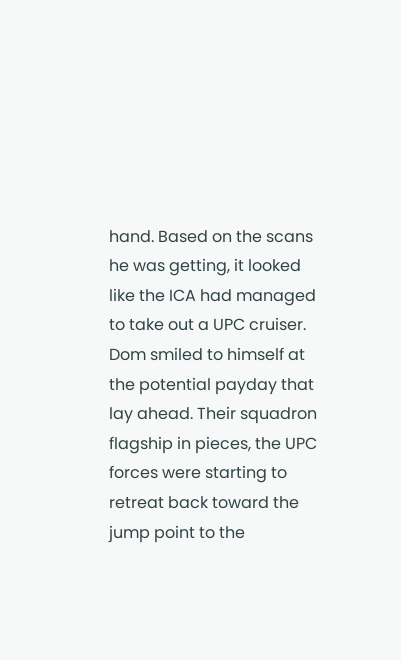hand. Based on the scans he was getting, it looked like the ICA had managed to take out a UPC cruiser. Dom smiled to himself at the potential payday that lay ahead. Their squadron flagship in pieces, the UPC forces were starting to retreat back toward the jump point to the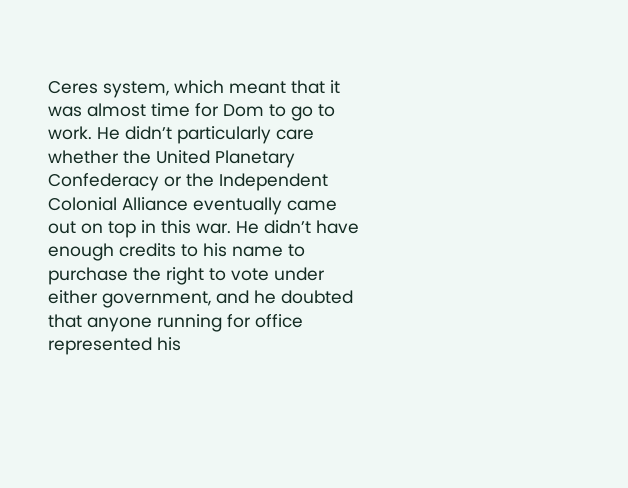Ceres system, which meant that it was almost time for Dom to go to work. He didn’t particularly care whether the United Planetary Confederacy or the Independent Colonial Alliance eventually came out on top in this war. He didn’t have enough credits to his name to purchase the right to vote under either government, and he doubted that anyone running for office represented his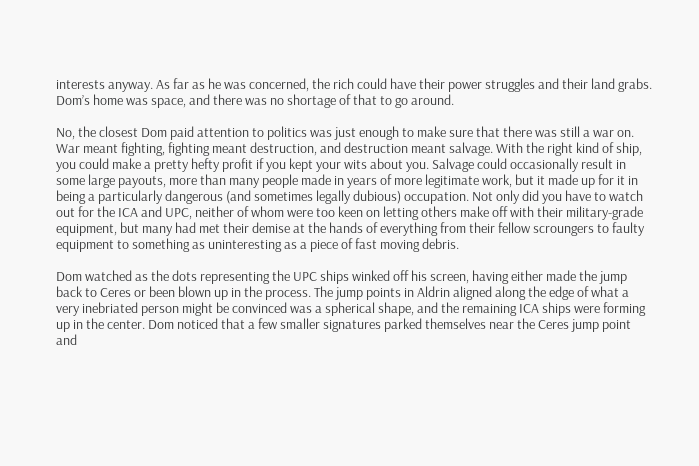interests anyway. As far as he was concerned, the rich could have their power struggles and their land grabs. Dom’s home was space, and there was no shortage of that to go around.

No, the closest Dom paid attention to politics was just enough to make sure that there was still a war on. War meant fighting, fighting meant destruction, and destruction meant salvage. With the right kind of ship, you could make a pretty hefty profit if you kept your wits about you. Salvage could occasionally result in some large payouts, more than many people made in years of more legitimate work, but it made up for it in being a particularly dangerous (and sometimes legally dubious) occupation. Not only did you have to watch out for the ICA and UPC, neither of whom were too keen on letting others make off with their military-grade equipment, but many had met their demise at the hands of everything from their fellow scroungers to faulty equipment to something as uninteresting as a piece of fast moving debris.

Dom watched as the dots representing the UPC ships winked off his screen, having either made the jump back to Ceres or been blown up in the process. The jump points in Aldrin aligned along the edge of what a very inebriated person might be convinced was a spherical shape, and the remaining ICA ships were forming up in the center. Dom noticed that a few smaller signatures parked themselves near the Ceres jump point and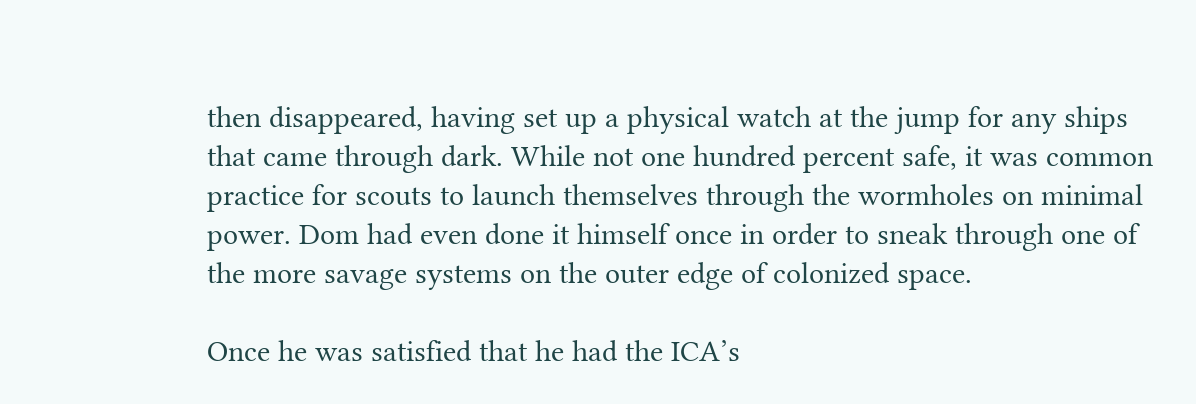then disappeared, having set up a physical watch at the jump for any ships that came through dark. While not one hundred percent safe, it was common practice for scouts to launch themselves through the wormholes on minimal power. Dom had even done it himself once in order to sneak through one of the more savage systems on the outer edge of colonized space.

Once he was satisfied that he had the ICA’s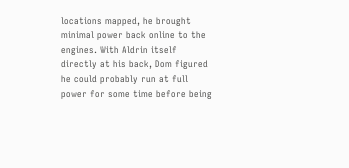locations mapped, he brought minimal power back online to the engines. With Aldrin itself directly at his back, Dom figured he could probably run at full power for some time before being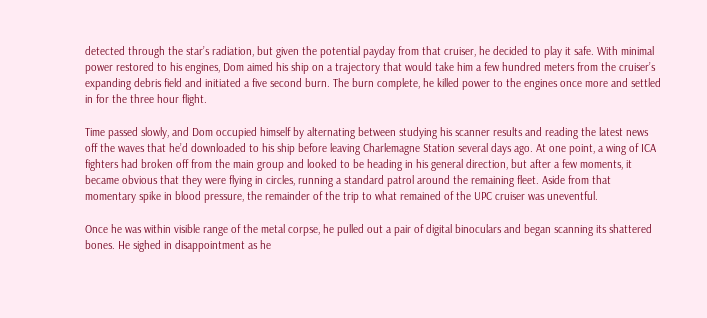detected through the star’s radiation, but given the potential payday from that cruiser, he decided to play it safe. With minimal power restored to his engines, Dom aimed his ship on a trajectory that would take him a few hundred meters from the cruiser’s expanding debris field and initiated a five second burn. The burn complete, he killed power to the engines once more and settled in for the three hour flight.

Time passed slowly, and Dom occupied himself by alternating between studying his scanner results and reading the latest news off the waves that he’d downloaded to his ship before leaving Charlemagne Station several days ago. At one point, a wing of ICA fighters had broken off from the main group and looked to be heading in his general direction, but after a few moments, it became obvious that they were flying in circles, running a standard patrol around the remaining fleet. Aside from that momentary spike in blood pressure, the remainder of the trip to what remained of the UPC cruiser was uneventful.

Once he was within visible range of the metal corpse, he pulled out a pair of digital binoculars and began scanning its shattered bones. He sighed in disappointment as he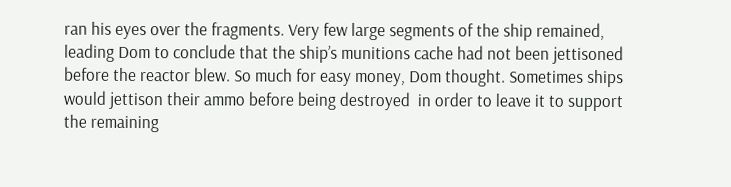ran his eyes over the fragments. Very few large segments of the ship remained, leading Dom to conclude that the ship’s munitions cache had not been jettisoned before the reactor blew. So much for easy money, Dom thought. Sometimes ships would jettison their ammo before being destroyed  in order to leave it to support the remaining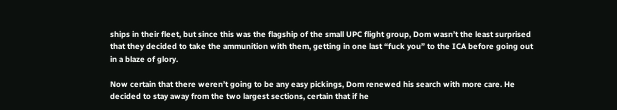ships in their fleet, but since this was the flagship of the small UPC flight group, Dom wasn’t the least surprised that they decided to take the ammunition with them, getting in one last “fuck you” to the ICA before going out in a blaze of glory.

Now certain that there weren’t going to be any easy pickings, Dom renewed his search with more care. He decided to stay away from the two largest sections, certain that if he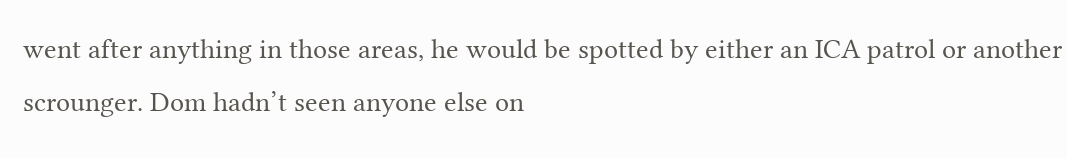went after anything in those areas, he would be spotted by either an ICA patrol or another scrounger. Dom hadn’t seen anyone else on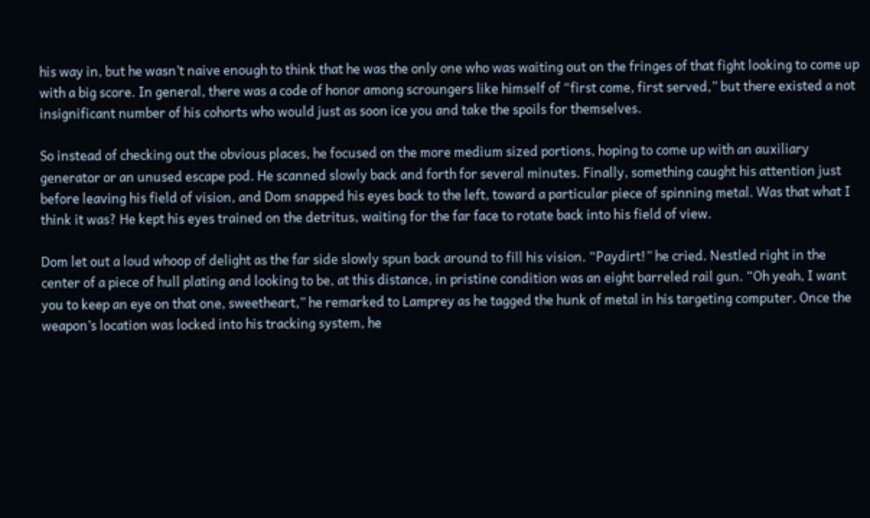his way in, but he wasn’t naive enough to think that he was the only one who was waiting out on the fringes of that fight looking to come up with a big score. In general, there was a code of honor among scroungers like himself of “first come, first served,” but there existed a not insignificant number of his cohorts who would just as soon ice you and take the spoils for themselves.

So instead of checking out the obvious places, he focused on the more medium sized portions, hoping to come up with an auxiliary generator or an unused escape pod. He scanned slowly back and forth for several minutes. Finally, something caught his attention just before leaving his field of vision, and Dom snapped his eyes back to the left, toward a particular piece of spinning metal. Was that what I think it was? He kept his eyes trained on the detritus, waiting for the far face to rotate back into his field of view.

Dom let out a loud whoop of delight as the far side slowly spun back around to fill his vision. “Paydirt!” he cried. Nestled right in the center of a piece of hull plating and looking to be, at this distance, in pristine condition was an eight barreled rail gun. “Oh yeah, I want you to keep an eye on that one, sweetheart,” he remarked to Lamprey as he tagged the hunk of metal in his targeting computer. Once the weapon’s location was locked into his tracking system, he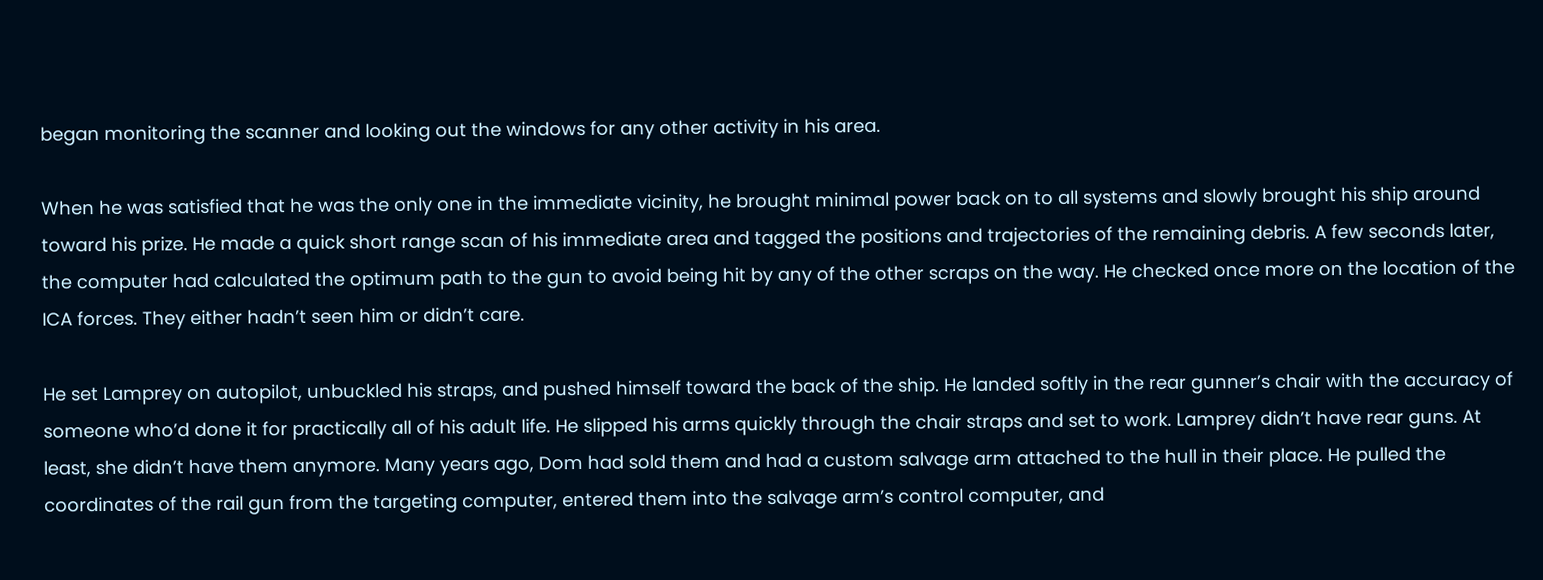began monitoring the scanner and looking out the windows for any other activity in his area.

When he was satisfied that he was the only one in the immediate vicinity, he brought minimal power back on to all systems and slowly brought his ship around toward his prize. He made a quick short range scan of his immediate area and tagged the positions and trajectories of the remaining debris. A few seconds later, the computer had calculated the optimum path to the gun to avoid being hit by any of the other scraps on the way. He checked once more on the location of the ICA forces. They either hadn’t seen him or didn’t care.

He set Lamprey on autopilot, unbuckled his straps, and pushed himself toward the back of the ship. He landed softly in the rear gunner’s chair with the accuracy of someone who’d done it for practically all of his adult life. He slipped his arms quickly through the chair straps and set to work. Lamprey didn’t have rear guns. At least, she didn’t have them anymore. Many years ago, Dom had sold them and had a custom salvage arm attached to the hull in their place. He pulled the coordinates of the rail gun from the targeting computer, entered them into the salvage arm’s control computer, and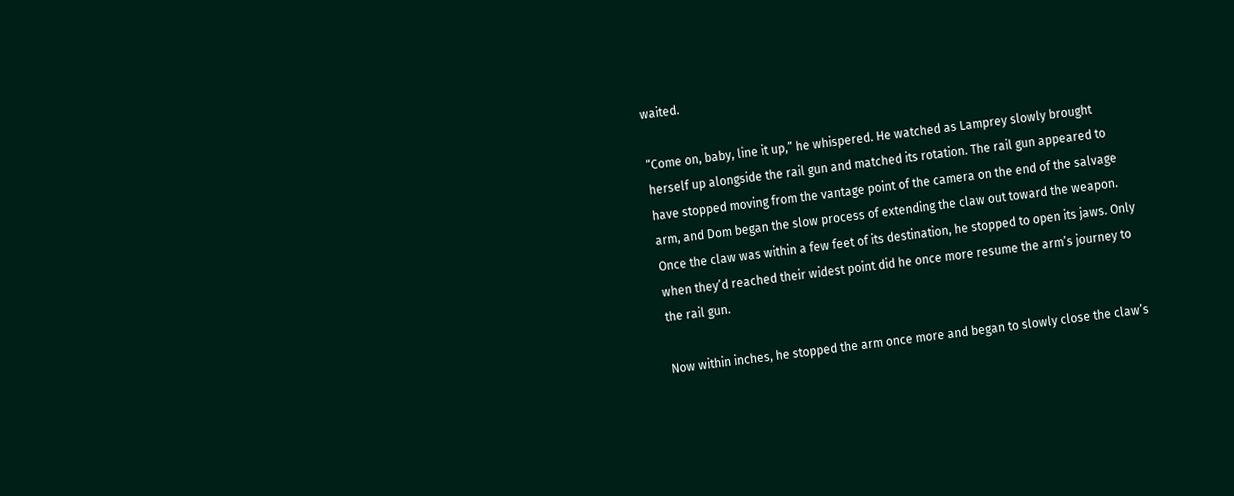waited.

“Come on, baby, line it up,” he whispered. He watched as Lamprey slowly brought herself up alongside the rail gun and matched its rotation. The rail gun appeared to have stopped moving from the vantage point of the camera on the end of the salvage arm, and Dom began the slow process of extending the claw out toward the weapon. Once the claw was within a few feet of its destination, he stopped to open its jaws. Only when they’d reached their widest point did he once more resume the arm’s journey to the rail gun.

Now within inches, he stopped the arm once more and began to slowly close the claw’s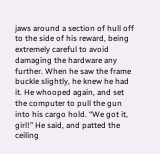jaws around a section of hull off to the side of his reward, being extremely careful to avoid damaging the hardware any further. When he saw the frame buckle slightly, he knew he had it. He whooped again, and set the computer to pull the gun into his cargo hold. “We got it, girl!” He said, and patted the ceiling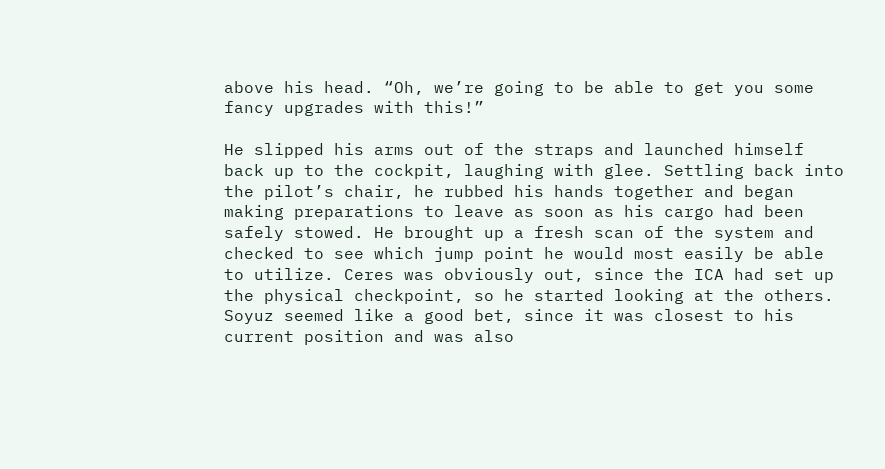above his head. “Oh, we’re going to be able to get you some fancy upgrades with this!”

He slipped his arms out of the straps and launched himself back up to the cockpit, laughing with glee. Settling back into the pilot’s chair, he rubbed his hands together and began making preparations to leave as soon as his cargo had been safely stowed. He brought up a fresh scan of the system and checked to see which jump point he would most easily be able to utilize. Ceres was obviously out, since the ICA had set up the physical checkpoint, so he started looking at the others. Soyuz seemed like a good bet, since it was closest to his current position and was also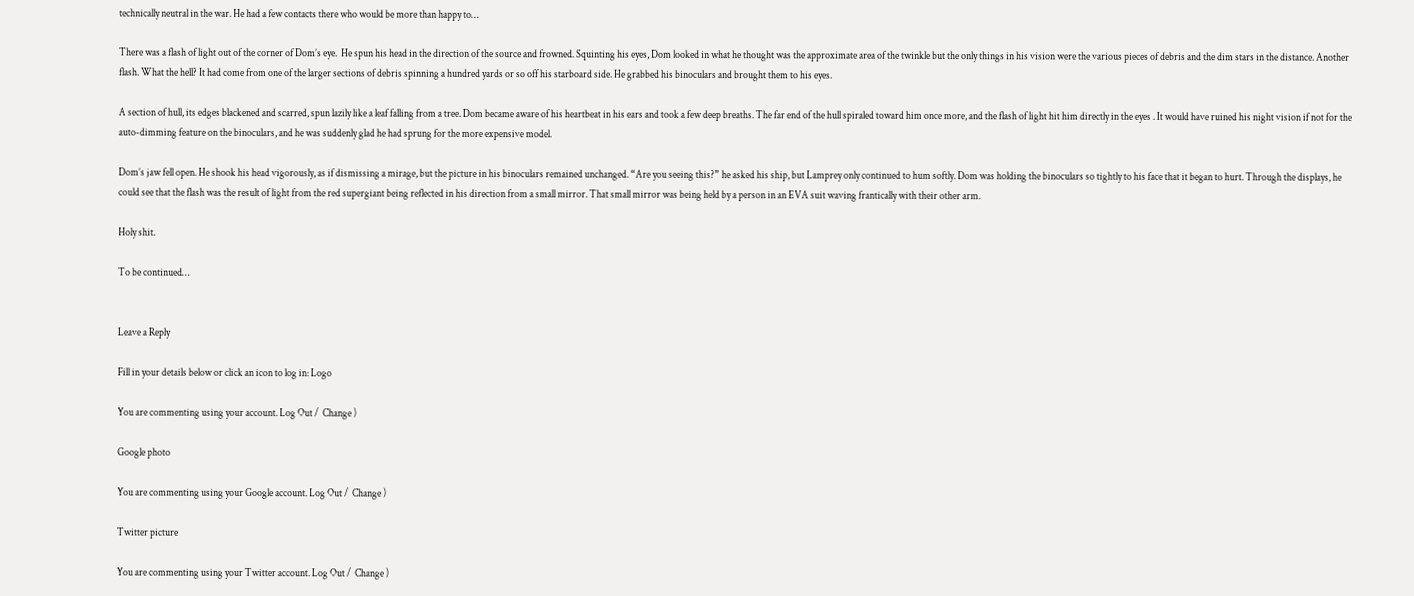technically neutral in the war. He had a few contacts there who would be more than happy to…

There was a flash of light out of the corner of Dom’s eye.  He spun his head in the direction of the source and frowned. Squinting his eyes, Dom looked in what he thought was the approximate area of the twinkle but the only things in his vision were the various pieces of debris and the dim stars in the distance. Another flash. What the hell? It had come from one of the larger sections of debris spinning a hundred yards or so off his starboard side. He grabbed his binoculars and brought them to his eyes.

A section of hull, its edges blackened and scarred, spun lazily like a leaf falling from a tree. Dom became aware of his heartbeat in his ears and took a few deep breaths. The far end of the hull spiraled toward him once more, and the flash of light hit him directly in the eyes . It would have ruined his night vision if not for the auto-dimming feature on the binoculars, and he was suddenly glad he had sprung for the more expensive model.

Dom’s jaw fell open. He shook his head vigorously, as if dismissing a mirage, but the picture in his binoculars remained unchanged. “Are you seeing this?” he asked his ship, but Lamprey only continued to hum softly. Dom was holding the binoculars so tightly to his face that it began to hurt. Through the displays, he could see that the flash was the result of light from the red supergiant being reflected in his direction from a small mirror. That small mirror was being held by a person in an EVA suit waving frantically with their other arm.

Holy shit.

To be continued…


Leave a Reply

Fill in your details below or click an icon to log in: Logo

You are commenting using your account. Log Out /  Change )

Google photo

You are commenting using your Google account. Log Out /  Change )

Twitter picture

You are commenting using your Twitter account. Log Out /  Change )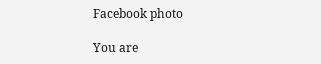Facebook photo

You are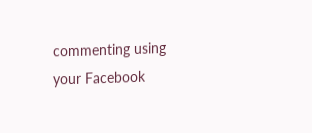commenting using your Facebook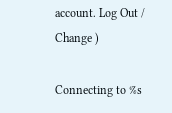account. Log Out /  Change )

Connecting to %s